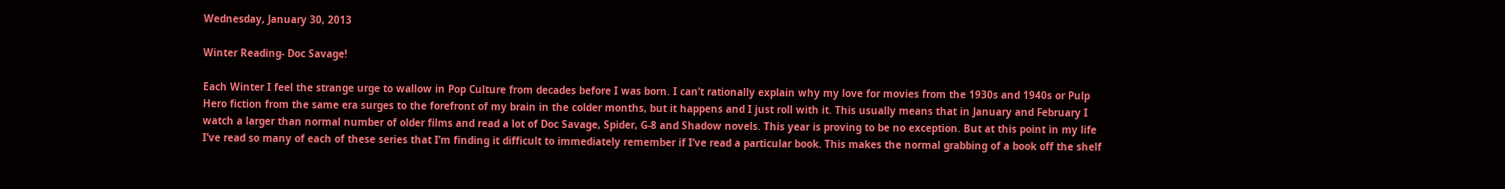Wednesday, January 30, 2013

Winter Reading- Doc Savage!

Each Winter I feel the strange urge to wallow in Pop Culture from decades before I was born. I can’t rationally explain why my love for movies from the 1930s and 1940s or Pulp Hero fiction from the same era surges to the forefront of my brain in the colder months, but it happens and I just roll with it. This usually means that in January and February I watch a larger than normal number of older films and read a lot of Doc Savage, Spider, G-8 and Shadow novels. This year is proving to be no exception. But at this point in my life I’ve read so many of each of these series that I’m finding it difficult to immediately remember if I’ve read a particular book. This makes the normal grabbing of a book off the shelf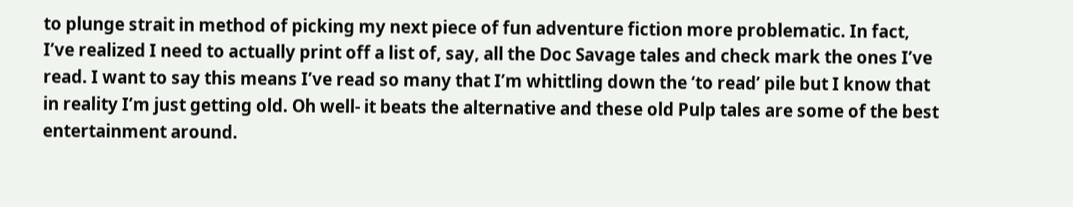to plunge strait in method of picking my next piece of fun adventure fiction more problematic. In fact, I’ve realized I need to actually print off a list of, say, all the Doc Savage tales and check mark the ones I’ve read. I want to say this means I’ve read so many that I’m whittling down the ‘to read’ pile but I know that in reality I’m just getting old. Oh well- it beats the alternative and these old Pulp tales are some of the best entertainment around.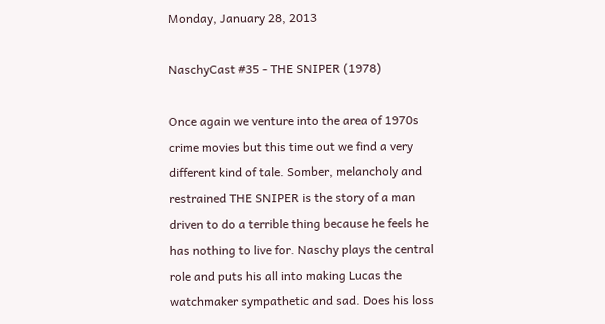Monday, January 28, 2013

NaschyCast #35 - THE SNIPER (1978)

Once again we venture into the area of 1970s crime movies but this time out we find a very different kind of tale. Somber, melancholy and restrained THE SNIPER is the story of a man driven to do a terrible thing because he feels he has nothing to live for. Naschy plays the central role and puts his all into making Lucas the watchmaker sympathetic and sad. Does his loss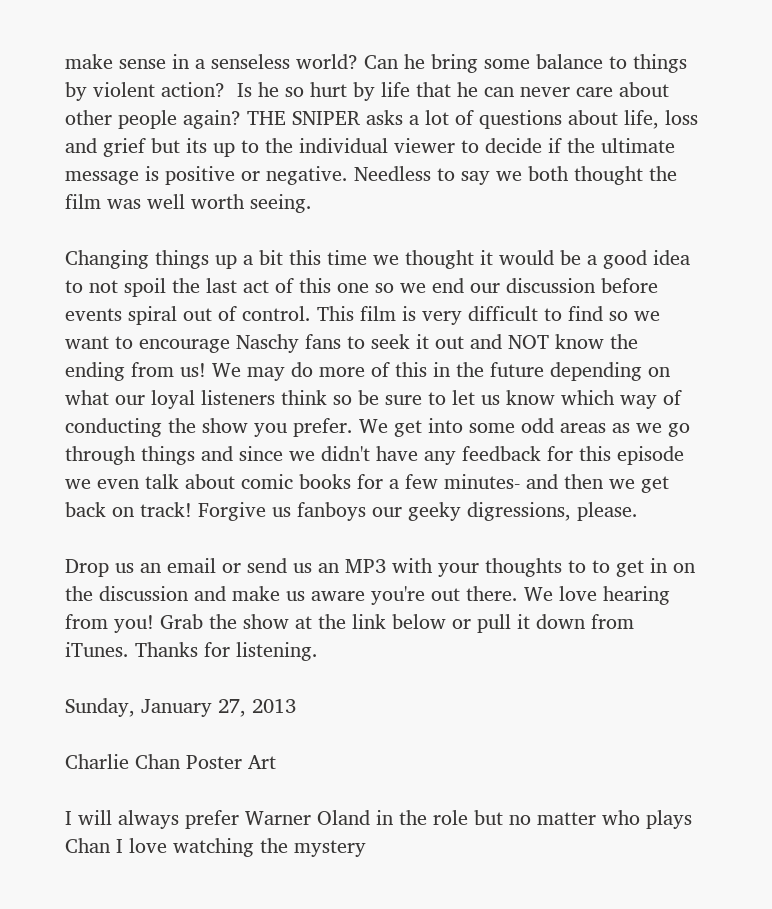make sense in a senseless world? Can he bring some balance to things by violent action?  Is he so hurt by life that he can never care about other people again? THE SNIPER asks a lot of questions about life, loss and grief but its up to the individual viewer to decide if the ultimate message is positive or negative. Needless to say we both thought the film was well worth seeing.

Changing things up a bit this time we thought it would be a good idea to not spoil the last act of this one so we end our discussion before events spiral out of control. This film is very difficult to find so we want to encourage Naschy fans to seek it out and NOT know the ending from us! We may do more of this in the future depending on what our loyal listeners think so be sure to let us know which way of conducting the show you prefer. We get into some odd areas as we go through things and since we didn't have any feedback for this episode we even talk about comic books for a few minutes- and then we get back on track! Forgive us fanboys our geeky digressions, please.

Drop us an email or send us an MP3 with your thoughts to to get in on the discussion and make us aware you're out there. We love hearing from you! Grab the show at the link below or pull it down from iTunes. Thanks for listening.

Sunday, January 27, 2013

Charlie Chan Poster Art

I will always prefer Warner Oland in the role but no matter who plays Chan I love watching the mystery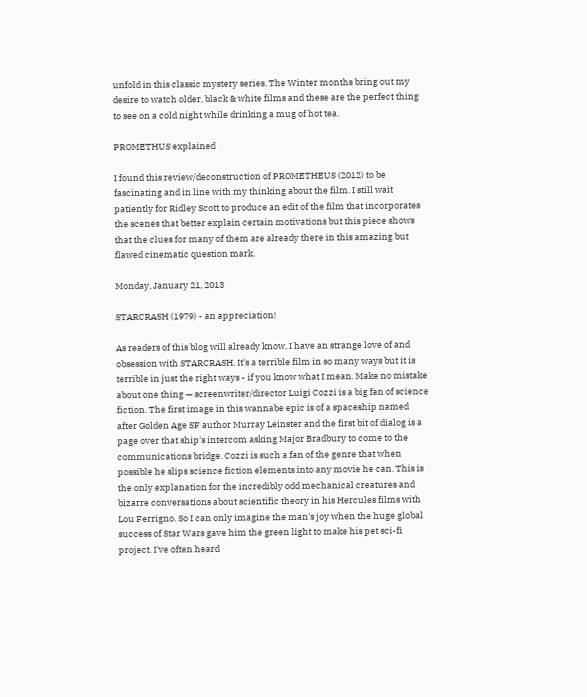unfold in this classic mystery series. The Winter months bring out my desire to watch older, black & white films and these are the perfect thing to see on a cold night while drinking a mug of hot tea.

PROMETHUS explained

I found this review/deconstruction of PROMETHEUS (2012) to be fascinating and in line with my thinking about the film. I still wait patiently for Ridley Scott to produce an edit of the film that incorporates the scenes that better explain certain motivations but this piece shows that the clues for many of them are already there in this amazing but flawed cinematic question mark.

Monday, January 21, 2013

STARCRASH (1979) - an appreciation!

As readers of this blog will already know, I have an strange love of and obsession with STARCRASH. It's a terrible film in so many ways but it is terrible in just the right ways - if you know what I mean. Make no mistake about one thing — screenwriter/director Luigi Cozzi is a big fan of science fiction. The first image in this wannabe epic is of a spaceship named after Golden Age SF author Murray Leinster and the first bit of dialog is a page over that ship's intercom asking Major Bradbury to come to the communications bridge. Cozzi is such a fan of the genre that when possible he slips science fiction elements into any movie he can. This is the only explanation for the incredibly odd mechanical creatures and bizarre conversations about scientific theory in his Hercules films with Lou Ferrigno. So I can only imagine the man's joy when the huge global success of Star Wars gave him the green light to make his pet sci-fi project. I've often heard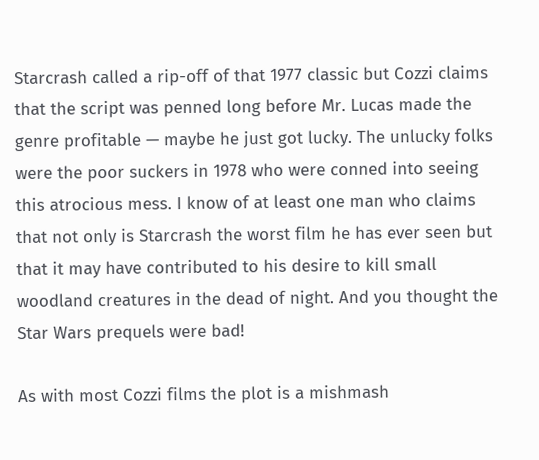Starcrash called a rip-off of that 1977 classic but Cozzi claims that the script was penned long before Mr. Lucas made the genre profitable — maybe he just got lucky. The unlucky folks were the poor suckers in 1978 who were conned into seeing this atrocious mess. I know of at least one man who claims that not only is Starcrash the worst film he has ever seen but that it may have contributed to his desire to kill small woodland creatures in the dead of night. And you thought the Star Wars prequels were bad!

As with most Cozzi films the plot is a mishmash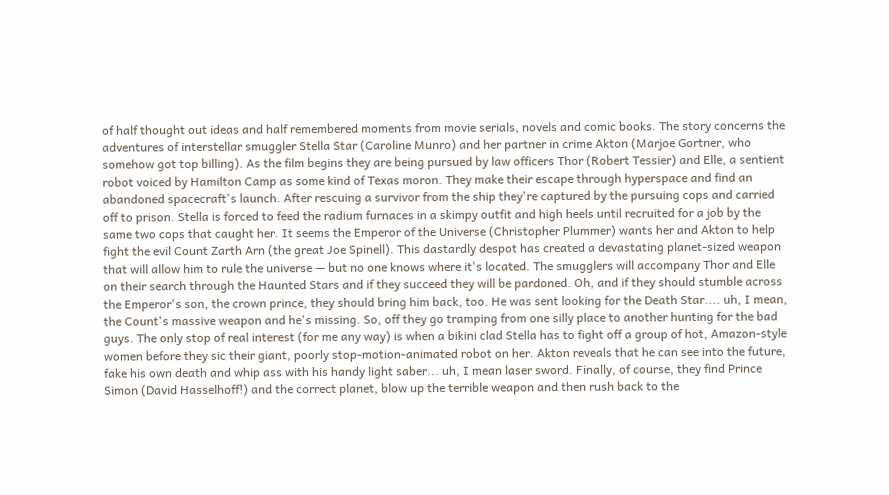of half thought out ideas and half remembered moments from movie serials, novels and comic books. The story concerns the adventures of interstellar smuggler Stella Star (Caroline Munro) and her partner in crime Akton (Marjoe Gortner, who somehow got top billing). As the film begins they are being pursued by law officers Thor (Robert Tessier) and Elle, a sentient robot voiced by Hamilton Camp as some kind of Texas moron. They make their escape through hyperspace and find an abandoned spacecraft's launch. After rescuing a survivor from the ship they're captured by the pursuing cops and carried off to prison. Stella is forced to feed the radium furnaces in a skimpy outfit and high heels until recruited for a job by the same two cops that caught her. It seems the Emperor of the Universe (Christopher Plummer) wants her and Akton to help fight the evil Count Zarth Arn (the great Joe Spinell). This dastardly despot has created a devastating planet-sized weapon that will allow him to rule the universe — but no one knows where it's located. The smugglers will accompany Thor and Elle on their search through the Haunted Stars and if they succeed they will be pardoned. Oh, and if they should stumble across the Emperor's son, the crown prince, they should bring him back, too. He was sent looking for the Death Star.... uh, I mean, the Count's massive weapon and he's missing. So, off they go tramping from one silly place to another hunting for the bad guys. The only stop of real interest (for me any way) is when a bikini clad Stella has to fight off a group of hot, Amazon-style women before they sic their giant, poorly stop-motion-animated robot on her. Akton reveals that he can see into the future, fake his own death and whip ass with his handy light saber... uh, I mean laser sword. Finally, of course, they find Prince Simon (David Hasselhoff!) and the correct planet, blow up the terrible weapon and then rush back to the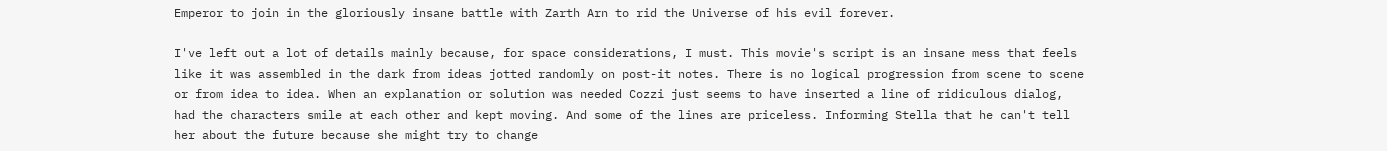Emperor to join in the gloriously insane battle with Zarth Arn to rid the Universe of his evil forever.

I've left out a lot of details mainly because, for space considerations, I must. This movie's script is an insane mess that feels like it was assembled in the dark from ideas jotted randomly on post-it notes. There is no logical progression from scene to scene or from idea to idea. When an explanation or solution was needed Cozzi just seems to have inserted a line of ridiculous dialog, had the characters smile at each other and kept moving. And some of the lines are priceless. Informing Stella that he can't tell her about the future because she might try to change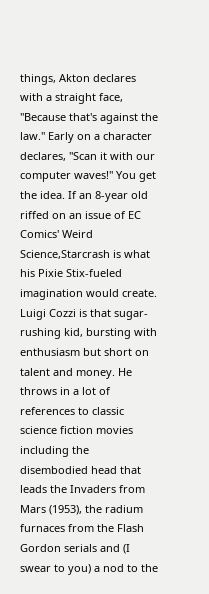things, Akton declares with a straight face, "Because that's against the law." Early on a character declares, "Scan it with our computer waves!" You get the idea. If an 8-year old riffed on an issue of EC Comics' Weird Science,Starcrash is what his Pixie Stix-fueled imagination would create. Luigi Cozzi is that sugar-rushing kid, bursting with enthusiasm but short on talent and money. He throws in a lot of references to classic science fiction movies including the disembodied head that leads the Invaders from Mars (1953), the radium furnaces from the Flash Gordon serials and (I swear to you) a nod to the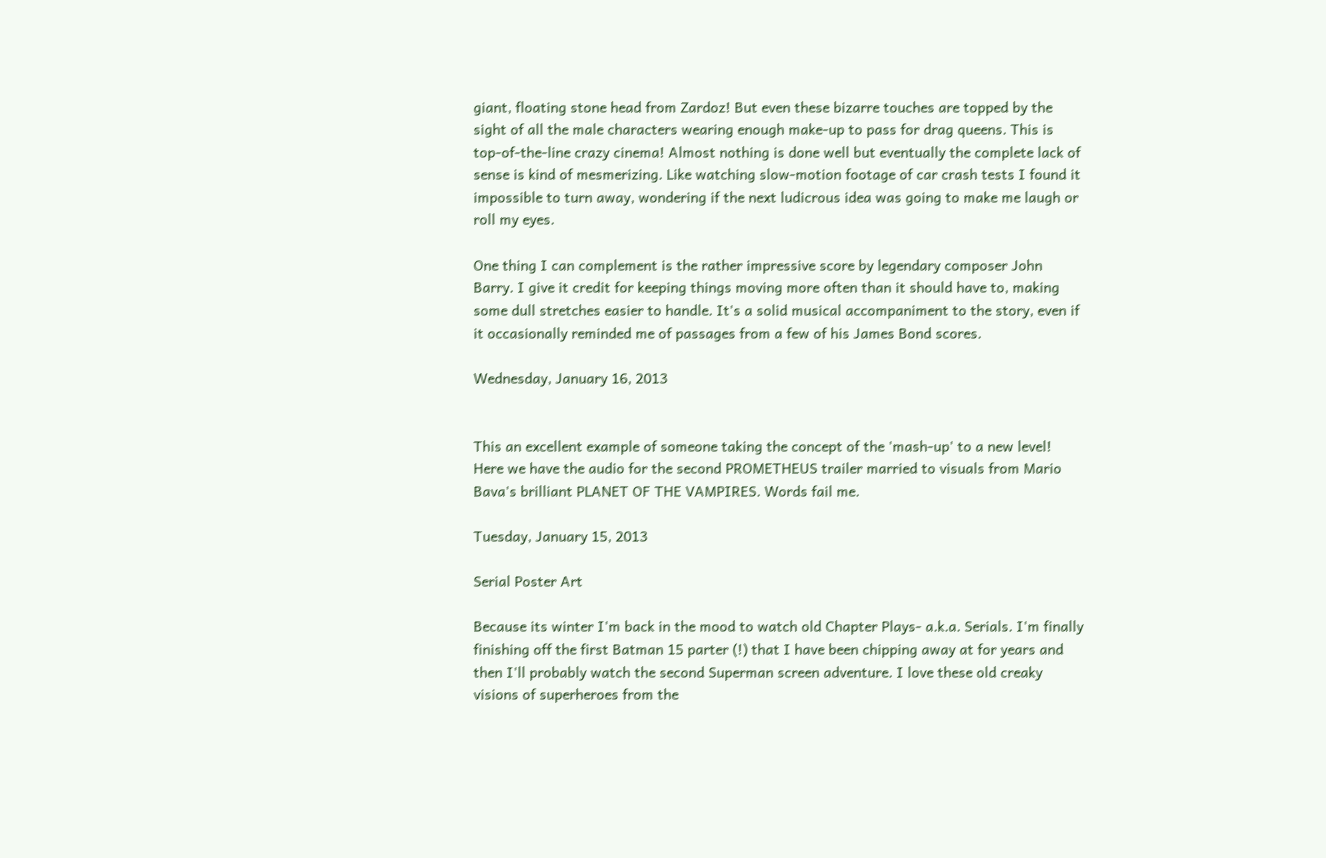giant, floating stone head from Zardoz! But even these bizarre touches are topped by the sight of all the male characters wearing enough make-up to pass for drag queens. This is top-of-the-line crazy cinema! Almost nothing is done well but eventually the complete lack of sense is kind of mesmerizing. Like watching slow-motion footage of car crash tests I found it impossible to turn away, wondering if the next ludicrous idea was going to make me laugh or roll my eyes.

One thing I can complement is the rather impressive score by legendary composer John Barry. I give it credit for keeping things moving more often than it should have to, making some dull stretches easier to handle. It's a solid musical accompaniment to the story, even if it occasionally reminded me of passages from a few of his James Bond scores.

Wednesday, January 16, 2013


This an excellent example of someone taking the concept of the 'mash-up' to a new level! Here we have the audio for the second PROMETHEUS trailer married to visuals from Mario Bava's brilliant PLANET OF THE VAMPIRES. Words fail me.

Tuesday, January 15, 2013

Serial Poster Art

Because its winter I'm back in the mood to watch old Chapter Plays- a.k.a. Serials. I'm finally finishing off the first Batman 15 parter (!) that I have been chipping away at for years and then I'll probably watch the second Superman screen adventure. I love these old creaky visions of superheroes from the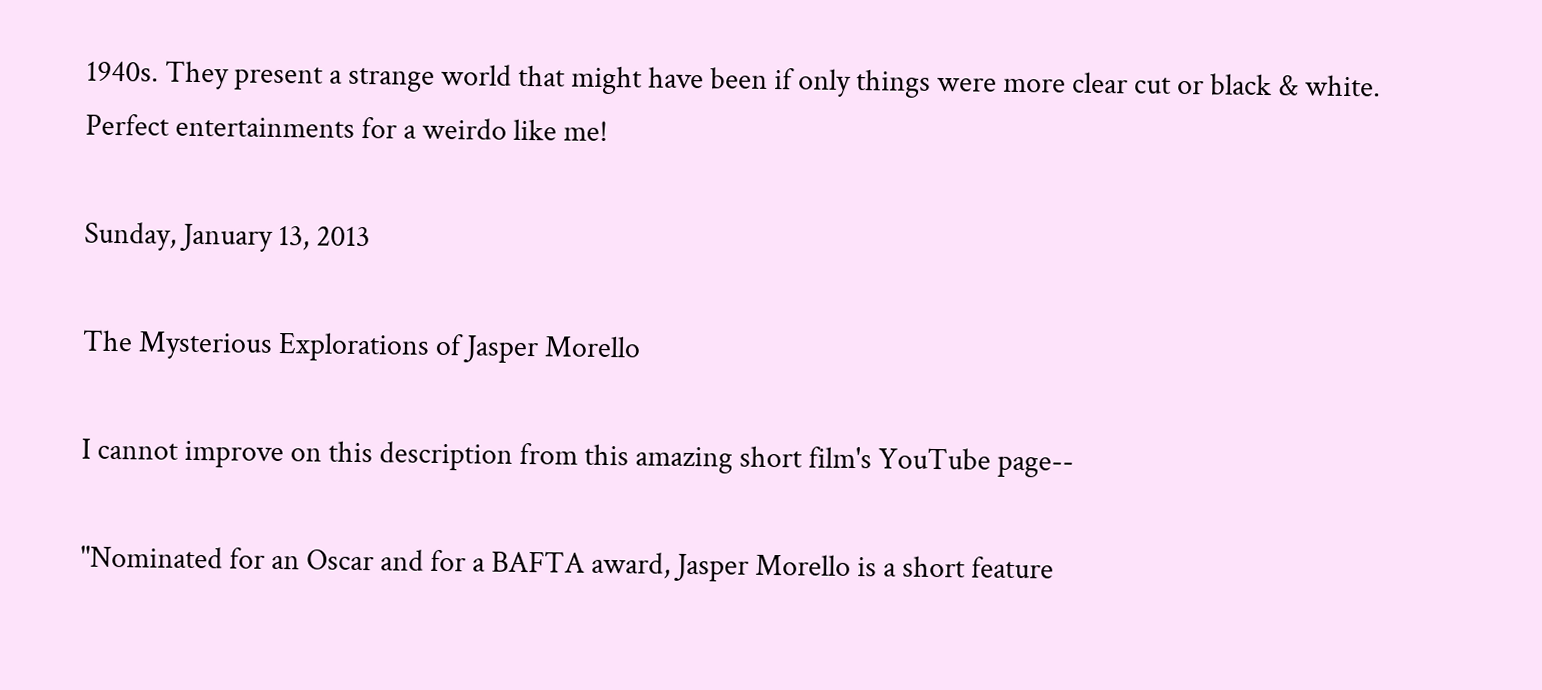1940s. They present a strange world that might have been if only things were more clear cut or black & white. Perfect entertainments for a weirdo like me!

Sunday, January 13, 2013

The Mysterious Explorations of Jasper Morello

I cannot improve on this description from this amazing short film's YouTube page--

"Nominated for an Oscar and for a BAFTA award, Jasper Morello is a short feature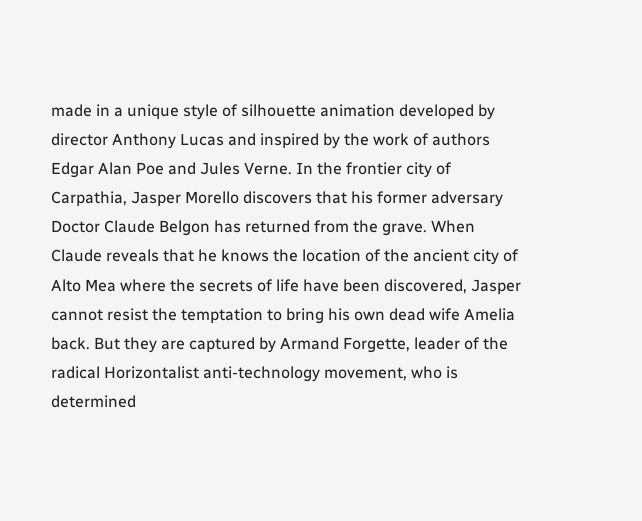made in a unique style of silhouette animation developed by director Anthony Lucas and inspired by the work of authors Edgar Alan Poe and Jules Verne. In the frontier city of Carpathia, Jasper Morello discovers that his former adversary Doctor Claude Belgon has returned from the grave. When Claude reveals that he knows the location of the ancient city of Alto Mea where the secrets of life have been discovered, Jasper cannot resist the temptation to bring his own dead wife Amelia back. But they are captured by Armand Forgette, leader of the radical Horizontalist anti-technology movement, who is determined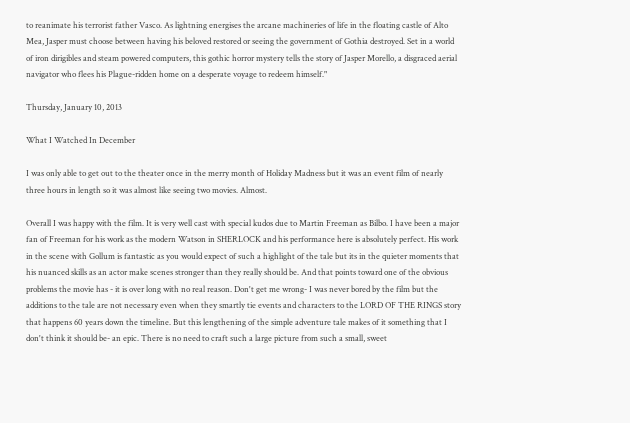to reanimate his terrorist father Vasco. As lightning energises the arcane machineries of life in the floating castle of Alto Mea, Jasper must choose between having his beloved restored or seeing the government of Gothia destroyed. Set in a world of iron dirigibles and steam powered computers, this gothic horror mystery tells the story of Jasper Morello, a disgraced aerial navigator who flees his Plague-ridden home on a desperate voyage to redeem himself."

Thursday, January 10, 2013

What I Watched In December

I was only able to get out to the theater once in the merry month of Holiday Madness but it was an event film of nearly three hours in length so it was almost like seeing two movies. Almost.

Overall I was happy with the film. It is very well cast with special kudos due to Martin Freeman as Bilbo. I have been a major fan of Freeman for his work as the modern Watson in SHERLOCK and his performance here is absolutely perfect. His work in the scene with Gollum is fantastic as you would expect of such a highlight of the tale but its in the quieter moments that his nuanced skills as an actor make scenes stronger than they really should be. And that points toward one of the obvious problems the movie has - it is over long with no real reason. Don't get me wrong- I was never bored by the film but the additions to the tale are not necessary even when they smartly tie events and characters to the LORD OF THE RINGS story that happens 60 years down the timeline. But this lengthening of the simple adventure tale makes of it something that I don't think it should be- an epic. There is no need to craft such a large picture from such a small, sweet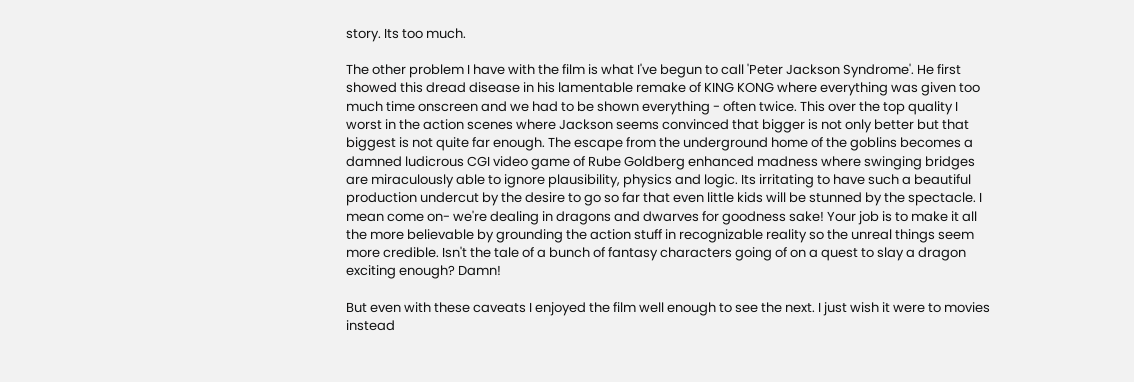story. Its too much.

The other problem I have with the film is what I've begun to call 'Peter Jackson Syndrome'. He first showed this dread disease in his lamentable remake of KING KONG where everything was given too much time onscreen and we had to be shown everything - often twice. This over the top quality I worst in the action scenes where Jackson seems convinced that bigger is not only better but that biggest is not quite far enough. The escape from the underground home of the goblins becomes a damned ludicrous CGI video game of Rube Goldberg enhanced madness where swinging bridges are miraculously able to ignore plausibility, physics and logic. Its irritating to have such a beautiful production undercut by the desire to go so far that even little kids will be stunned by the spectacle. I mean come on- we're dealing in dragons and dwarves for goodness sake! Your job is to make it all the more believable by grounding the action stuff in recognizable reality so the unreal things seem more credible. Isn't the tale of a bunch of fantasy characters going of on a quest to slay a dragon exciting enough? Damn!

But even with these caveats I enjoyed the film well enough to see the next. I just wish it were to movies instead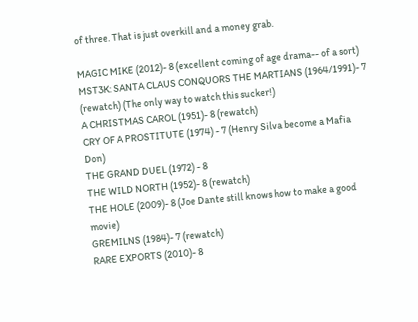of three. That is just overkill and a money grab.

MAGIC MIKE (2012)- 8 (excellent coming of age drama-- of a sort)
MST3K: SANTA CLAUS CONQUORS THE MARTIANS (1964/1991)- 7 (rewatch) (The only way to watch this sucker!)
A CHRISTMAS CAROL (1951)- 8 (rewatch)
CRY OF A PROSTITUTE (1974) - 7 (Henry Silva become a Mafia Don)
THE GRAND DUEL (1972) - 8
THE WILD NORTH (1952)- 8 (rewatch)
THE HOLE (2009)- 8 (Joe Dante still knows how to make a good movie)
GREMILNS (1984)- 7 (rewatch)
RARE EXPORTS (2010)- 8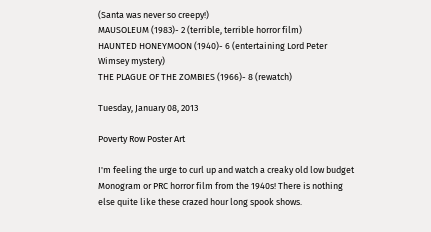(Santa was never so creepy!)
MAUSOLEUM (1983)- 2 (terrible, terrible horror film)
HAUNTED HONEYMOON (1940)- 6 (entertaining Lord Peter Wimsey mystery)
THE PLAGUE OF THE ZOMBIES (1966)- 8 (rewatch)

Tuesday, January 08, 2013

Poverty Row Poster Art

I'm feeling the urge to curl up and watch a creaky old low budget Monogram or PRC horror film from the 1940s! There is nothing else quite like these crazed hour long spook shows.